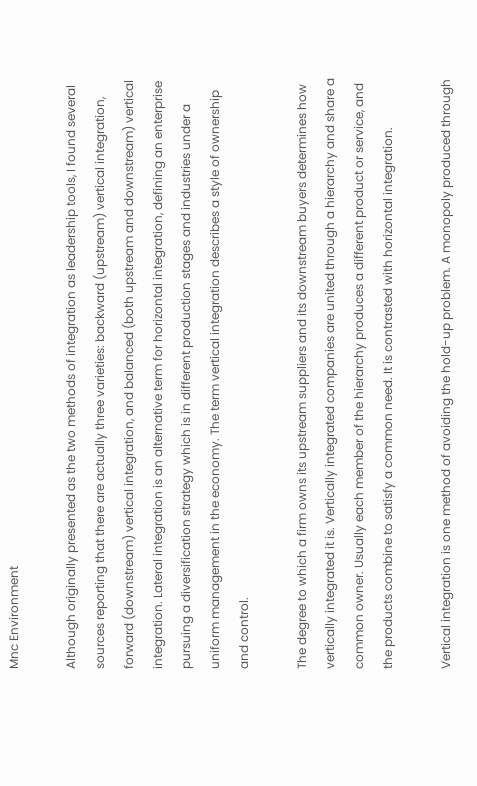Mnc Environment

Although originally presented as the two methods of integration as leadership tools, I found several sources reporting that there are actually three varieties: backward (upstream) vertical integration, forward (downstream) vertical integration, and balanced (both upstream and downstream) vertical integration. Lateral integration is an alternative term for horizontal integration, defining an enterprise pursuing a diversification strategy which is in different production stages and industries under a uniform management in the economy. The term vertical integration describes a style of ownership and control.

The degree to which a firm owns its upstream suppliers and its downstream buyers determines how vertically integrated it is. Vertically integrated companies are united through a hierarchy and share a common owner. Usually each member of the hierarchy produces a different product or service, and the products combine to satisfy a common need. It is contrasted with horizontal integration.

Vertical integration is one method of avoiding the hold-up problem. A monopoly produced through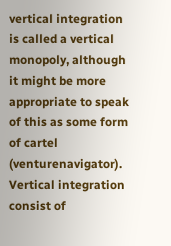vertical integration is called a vertical monopoly, although it might be more appropriate to speak of this as some form of cartel (venturenavigator). Vertical integration consist of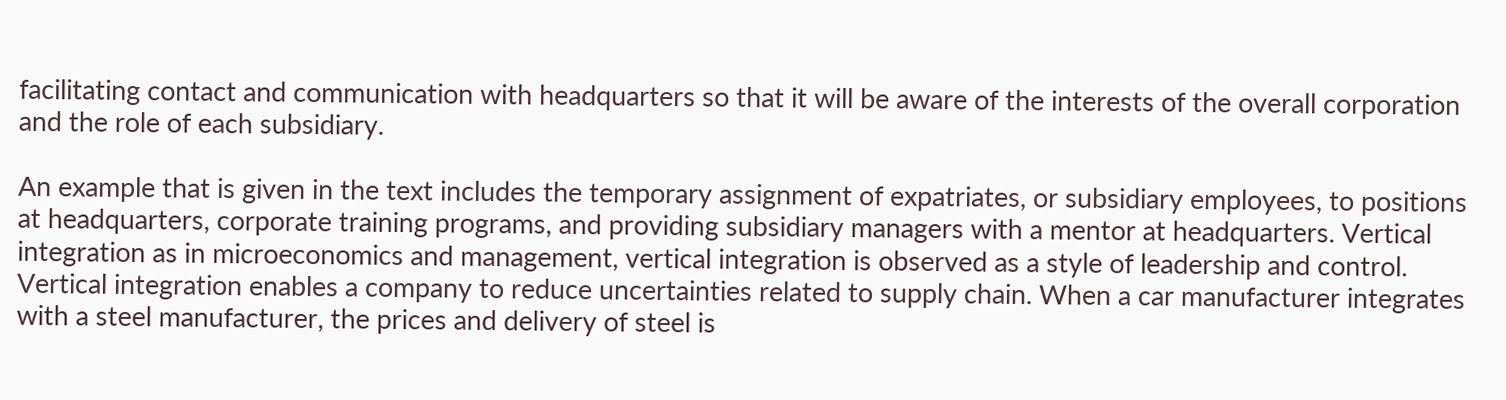facilitating contact and communication with headquarters so that it will be aware of the interests of the overall corporation and the role of each subsidiary.

An example that is given in the text includes the temporary assignment of expatriates, or subsidiary employees, to positions at headquarters, corporate training programs, and providing subsidiary managers with a mentor at headquarters. Vertical integration as in microeconomics and management, vertical integration is observed as a style of leadership and control. Vertical integration enables a company to reduce uncertainties related to supply chain. When a car manufacturer integrates with a steel manufacturer, the prices and delivery of steel is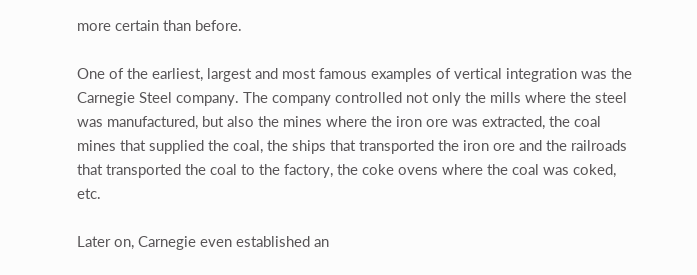more certain than before.

One of the earliest, largest and most famous examples of vertical integration was the Carnegie Steel company. The company controlled not only the mills where the steel was manufactured, but also the mines where the iron ore was extracted, the coal mines that supplied the coal, the ships that transported the iron ore and the railroads that transported the coal to the factory, the coke ovens where the coal was coked, etc.

Later on, Carnegie even established an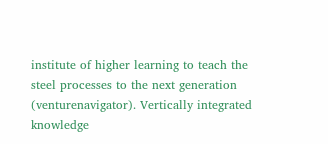institute of higher learning to teach the steel processes to the next generation (venturenavigator). Vertically integrated knowledge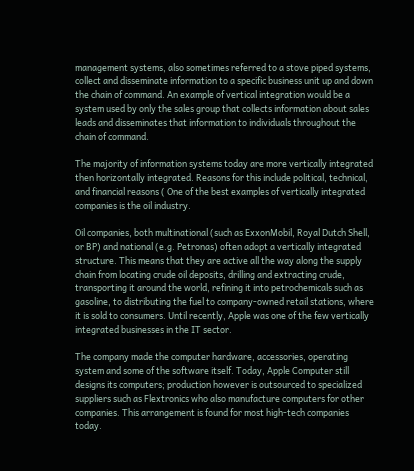management systems, also sometimes referred to a stove piped systems, collect and disseminate information to a specific business unit up and down the chain of command. An example of vertical integration would be a system used by only the sales group that collects information about sales leads and disseminates that information to individuals throughout the chain of command.

The majority of information systems today are more vertically integrated then horizontally integrated. Reasons for this include political, technical, and financial reasons ( One of the best examples of vertically integrated companies is the oil industry.

Oil companies, both multinational (such as ExxonMobil, Royal Dutch Shell, or BP) and national (e.g. Petronas) often adopt a vertically integrated structure. This means that they are active all the way along the supply chain from locating crude oil deposits, drilling and extracting crude, transporting it around the world, refining it into petrochemicals such as gasoline, to distributing the fuel to company-owned retail stations, where it is sold to consumers. Until recently, Apple was one of the few vertically integrated businesses in the IT sector.

The company made the computer hardware, accessories, operating system and some of the software itself. Today, Apple Computer still designs its computers; production however is outsourced to specialized suppliers such as Flextronics who also manufacture computers for other companies. This arrangement is found for most high-tech companies today.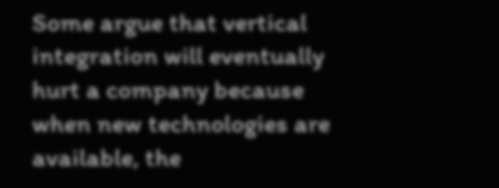Some argue that vertical integration will eventually hurt a company because when new technologies are available, the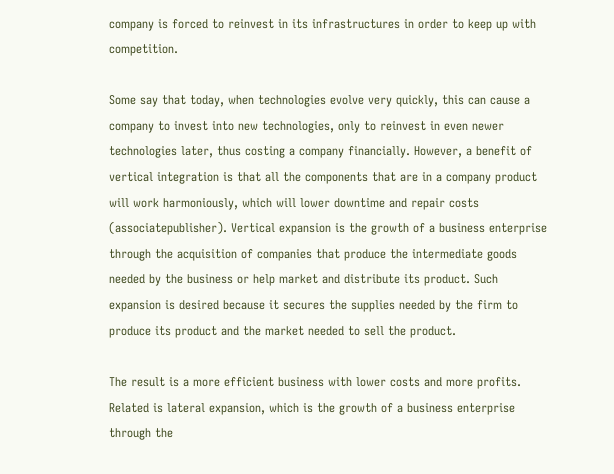company is forced to reinvest in its infrastructures in order to keep up with competition.

Some say that today, when technologies evolve very quickly, this can cause a company to invest into new technologies, only to reinvest in even newer technologies later, thus costing a company financially. However, a benefit of vertical integration is that all the components that are in a company product will work harmoniously, which will lower downtime and repair costs (associatepublisher). Vertical expansion is the growth of a business enterprise through the acquisition of companies that produce the intermediate goods needed by the business or help market and distribute its product. Such expansion is desired because it secures the supplies needed by the firm to produce its product and the market needed to sell the product.

The result is a more efficient business with lower costs and more profits. Related is lateral expansion, which is the growth of a business enterprise through the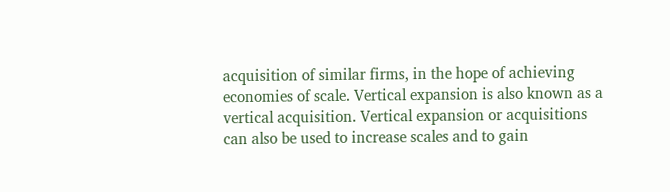acquisition of similar firms, in the hope of achieving economies of scale. Vertical expansion is also known as a vertical acquisition. Vertical expansion or acquisitions can also be used to increase scales and to gain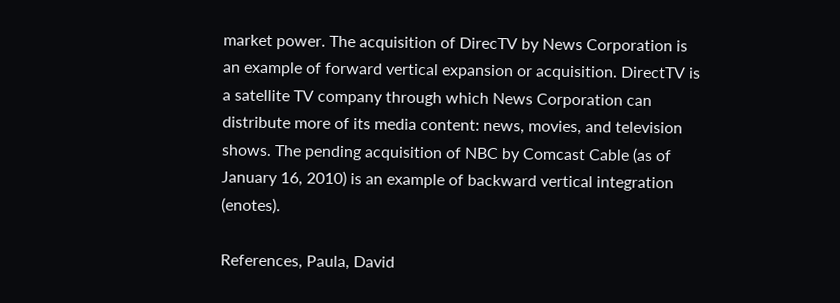market power. The acquisition of DirecTV by News Corporation is an example of forward vertical expansion or acquisition. DirectTV is a satellite TV company through which News Corporation can distribute more of its media content: news, movies, and television shows. The pending acquisition of NBC by Comcast Cable (as of January 16, 2010) is an example of backward vertical integration (enotes).

References, Paula, David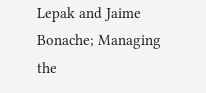Lepak and Jaime Bonache; Managing the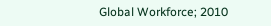Global Workforce; 2010